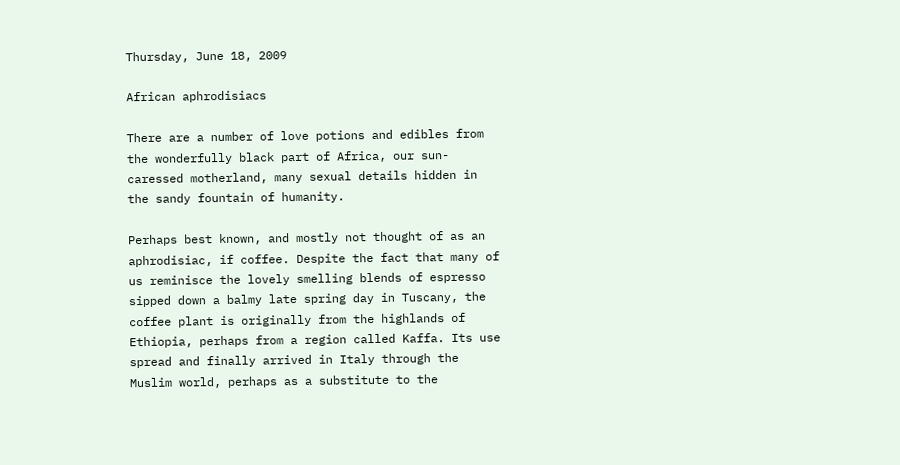Thursday, June 18, 2009

African aphrodisiacs

There are a number of love potions and edibles from the wonderfully black part of Africa, our sun-caressed motherland, many sexual details hidden in the sandy fountain of humanity.

Perhaps best known, and mostly not thought of as an aphrodisiac, if coffee. Despite the fact that many of us reminisce the lovely smelling blends of espresso sipped down a balmy late spring day in Tuscany, the coffee plant is originally from the highlands of Ethiopia, perhaps from a region called Kaffa. Its use spread and finally arrived in Italy through the Muslim world, perhaps as a substitute to the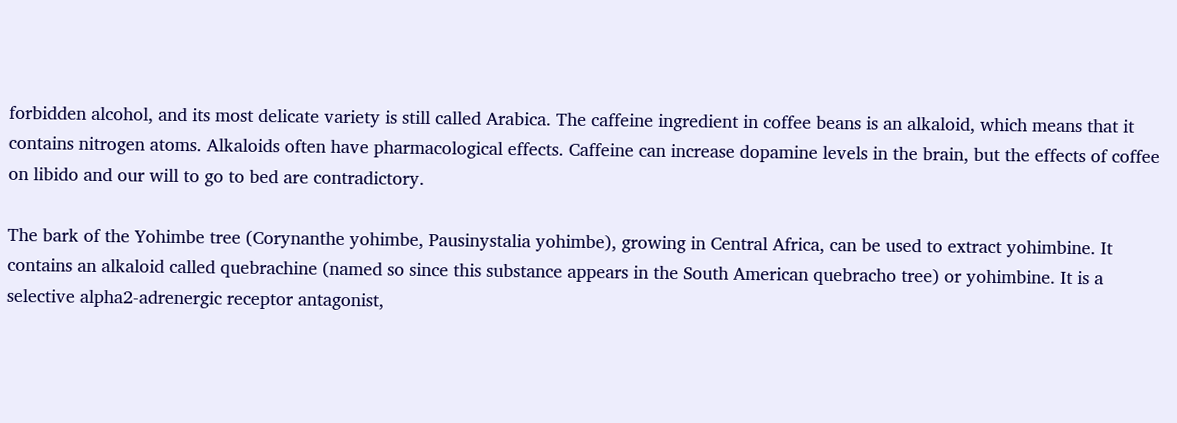forbidden alcohol, and its most delicate variety is still called Arabica. The caffeine ingredient in coffee beans is an alkaloid, which means that it contains nitrogen atoms. Alkaloids often have pharmacological effects. Caffeine can increase dopamine levels in the brain, but the effects of coffee on libido and our will to go to bed are contradictory.

The bark of the Yohimbe tree (Corynanthe yohimbe, Pausinystalia yohimbe), growing in Central Africa, can be used to extract yohimbine. It contains an alkaloid called quebrachine (named so since this substance appears in the South American quebracho tree) or yohimbine. It is a selective alpha2-adrenergic receptor antagonist,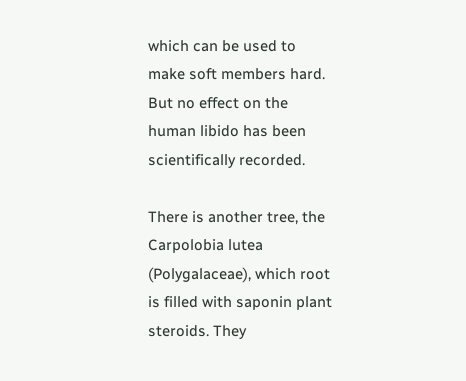which can be used to make soft members hard. But no effect on the human libido has been scientifically recorded.

There is another tree, the Carpolobia lutea (Polygalaceae), which root is filled with saponin plant steroids. They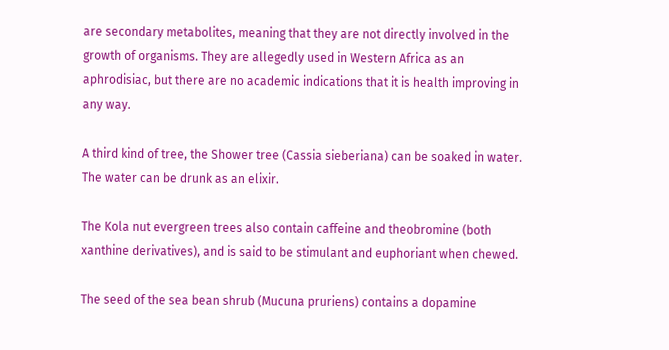are secondary metabolites, meaning that they are not directly involved in the growth of organisms. They are allegedly used in Western Africa as an aphrodisiac, but there are no academic indications that it is health improving in any way.

A third kind of tree, the Shower tree (Cassia sieberiana) can be soaked in water. The water can be drunk as an elixir.

The Kola nut evergreen trees also contain caffeine and theobromine (both xanthine derivatives), and is said to be stimulant and euphoriant when chewed.

The seed of the sea bean shrub (Mucuna pruriens) contains a dopamine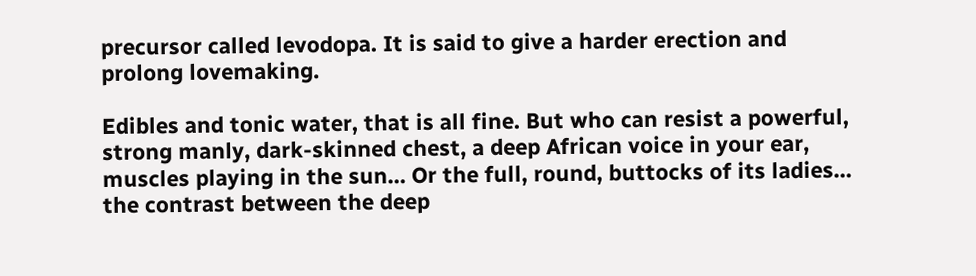precursor called levodopa. It is said to give a harder erection and prolong lovemaking.

Edibles and tonic water, that is all fine. But who can resist a powerful, strong manly, dark-skinned chest, a deep African voice in your ear, muscles playing in the sun… Or the full, round, buttocks of its ladies… the contrast between the deep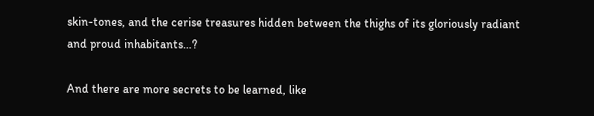skin-tones, and the cerise treasures hidden between the thighs of its gloriously radiant and proud inhabitants…?

And there are more secrets to be learned, like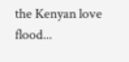the Kenyan love flood...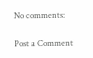No comments:

Post a Comment